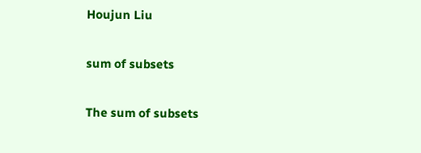Houjun Liu

sum of subsets

The sum of subsets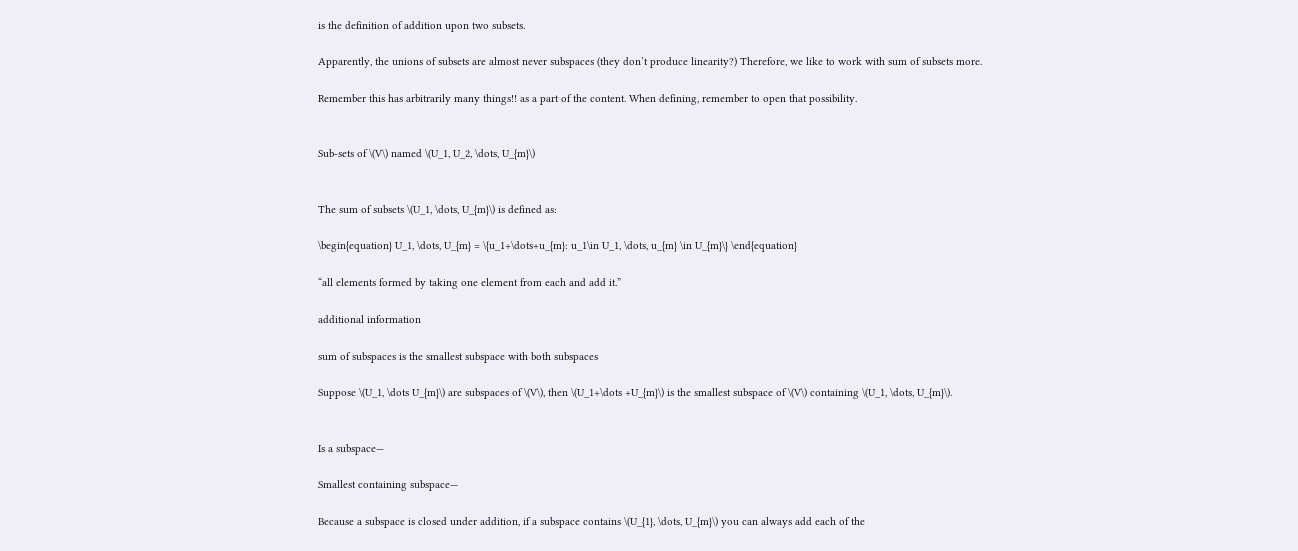is the definition of addition upon two subsets.

Apparently, the unions of subsets are almost never subspaces (they don’t produce linearity?) Therefore, we like to work with sum of subsets more.

Remember this has arbitrarily many things!! as a part of the content. When defining, remember to open that possibility.


Sub-sets of \(V\) named \(U_1, U_2, \dots, U_{m}\)


The sum of subsets \(U_1, \dots, U_{m}\) is defined as:

\begin{equation} U_1, \dots, U_{m} = \{u_1+\dots+u_{m}: u_1\in U_1, \dots, u_{m} \in U_{m}\} \end{equation}

“all elements formed by taking one element from each and add it.”

additional information

sum of subspaces is the smallest subspace with both subspaces

Suppose \(U_1, \dots U_{m}\) are subspaces of \(V\), then \(U_1+\dots +U_{m}\) is the smallest subspace of \(V\) containing \(U_1, \dots, U_{m}\).


Is a subspace—

Smallest containing subspace—

Because a subspace is closed under addition, if a subspace contains \(U_{1}, \dots, U_{m}\) you can always add each of the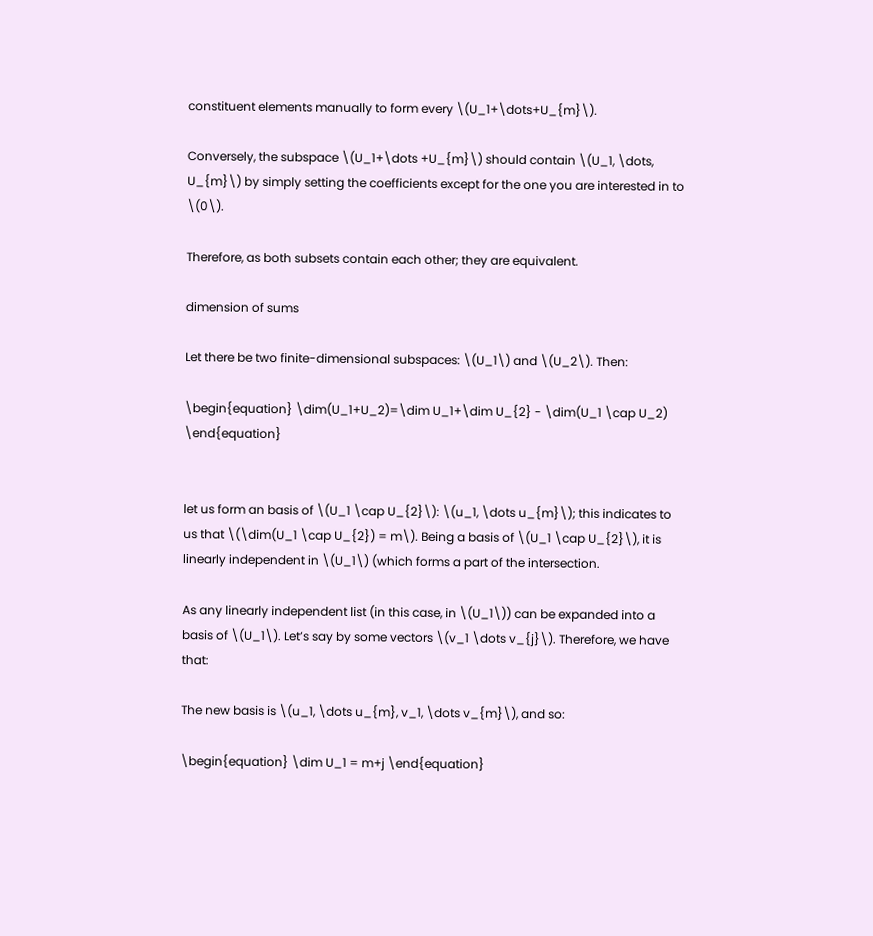constituent elements manually to form every \(U_1+\dots+U_{m}\).

Conversely, the subspace \(U_1+\dots +U_{m}\) should contain \(U_1, \dots, U_{m}\) by simply setting the coefficients except for the one you are interested in to \(0\).

Therefore, as both subsets contain each other; they are equivalent.

dimension of sums

Let there be two finite-dimensional subspaces: \(U_1\) and \(U_2\). Then:

\begin{equation} \dim(U_1+U_2)=\dim U_1+\dim U_{2} - \dim(U_1 \cap U_2) \end{equation}


let us form an basis of \(U_1 \cap U_{2}\): \(u_1, \dots u_{m}\); this indicates to us that \(\dim(U_1 \cap U_{2}) = m\). Being a basis of \(U_1 \cap U_{2}\), it is linearly independent in \(U_1\) (which forms a part of the intersection.

As any linearly independent list (in this case, in \(U_1\)) can be expanded into a basis of \(U_1\). Let’s say by some vectors \(v_1 \dots v_{j}\). Therefore, we have that:

The new basis is \(u_1, \dots u_{m}, v_1, \dots v_{m}\), and so:

\begin{equation} \dim U_1 = m+j \end{equation}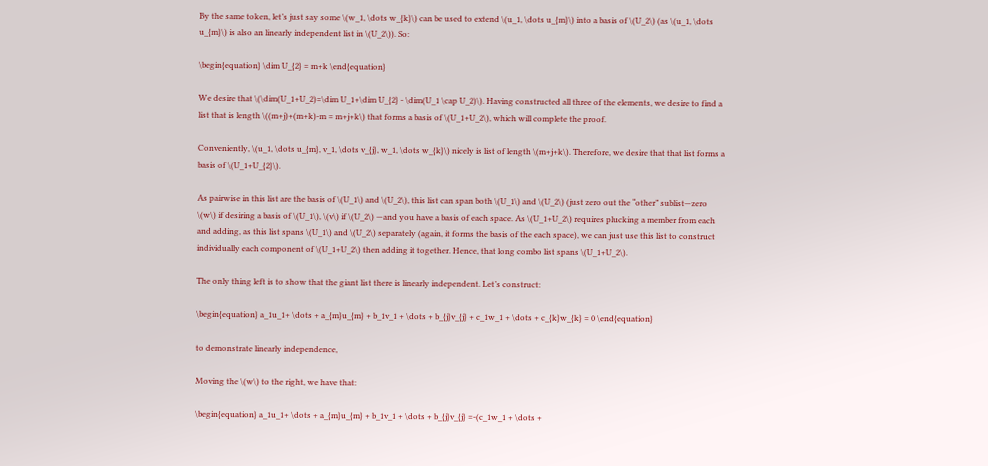By the same token, let’s just say some \(w_1, \dots w_{k}\) can be used to extend \(u_1, \dots u_{m}\) into a basis of \(U_2\) (as \(u_1, \dots u_{m}\) is also an linearly independent list in \(U_2\)). So:

\begin{equation} \dim U_{2} = m+k \end{equation}

We desire that \(\dim(U_1+U_2)=\dim U_1+\dim U_{2} - \dim(U_1 \cap U_2)\). Having constructed all three of the elements, we desire to find a list that is length \((m+j)+(m+k)-m = m+j+k\) that forms a basis of \(U_1+U_2\), which will complete the proof.

Conveniently, \(u_1, \dots u_{m}, v_1, \dots v_{j}, w_1, \dots w_{k}\) nicely is list of length \(m+j+k\). Therefore, we desire that that list forms a basis of \(U_1+U_{2}\).

As pairwise in this list are the basis of \(U_1\) and \(U_2\), this list can span both \(U_1\) and \(U_2\) (just zero out the “other” sublist—zero \(w\) if desiring a basis of \(U_1\), \(v\) if \(U_2\) —and you have a basis of each space. As \(U_1+U_2\) requires plucking a member from each and adding, as this list spans \(U_1\) and \(U_2\) separately (again, it forms the basis of the each space), we can just use this list to construct individually each component of \(U_1+U_2\) then adding it together. Hence, that long combo list spans \(U_1+U_2\).

The only thing left is to show that the giant list there is linearly independent. Let’s construct:

\begin{equation} a_1u_1+ \dots + a_{m}u_{m} + b_1v_1 + \dots + b_{j}v_{j} + c_1w_1 + \dots + c_{k}w_{k} = 0 \end{equation}

to demonstrate linearly independence,

Moving the \(w\) to the right, we have that:

\begin{equation} a_1u_1+ \dots + a_{m}u_{m} + b_1v_1 + \dots + b_{j}v_{j} =-(c_1w_1 + \dots +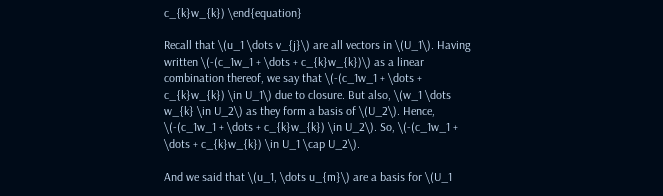c_{k}w_{k}) \end{equation}

Recall that \(u_1 \dots v_{j}\) are all vectors in \(U_1\). Having written \(-(c_1w_1 + \dots + c_{k}w_{k})\) as a linear combination thereof, we say that \(-(c_1w_1 + \dots + c_{k}w_{k}) \in U_1\) due to closure. But also, \(w_1 \dots w_{k} \in U_2\) as they form a basis of \(U_2\). Hence, \(-(c_1w_1 + \dots + c_{k}w_{k}) \in U_2\). So, \(-(c_1w_1 + \dots + c_{k}w_{k}) \in U_1 \cap U_2\).

And we said that \(u_1, \dots u_{m}\) are a basis for \(U_1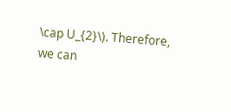\cap U_{2}\). Therefore, we can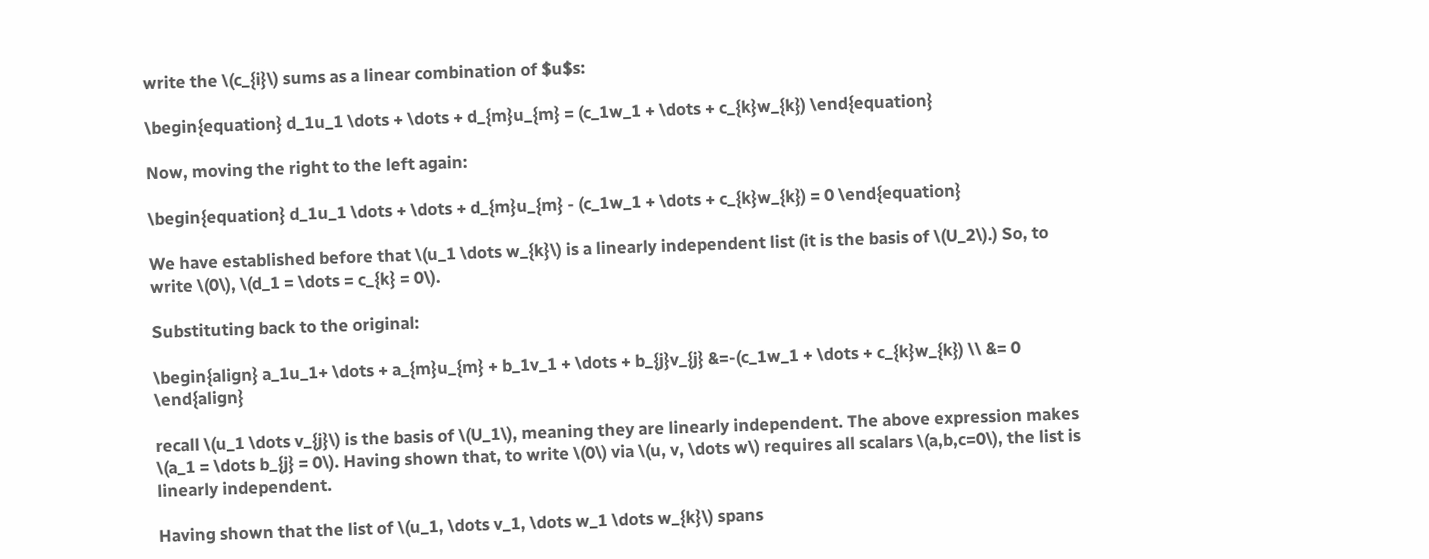write the \(c_{i}\) sums as a linear combination of $u$s:

\begin{equation} d_1u_1 \dots + \dots + d_{m}u_{m} = (c_1w_1 + \dots + c_{k}w_{k}) \end{equation}

Now, moving the right to the left again:

\begin{equation} d_1u_1 \dots + \dots + d_{m}u_{m} - (c_1w_1 + \dots + c_{k}w_{k}) = 0 \end{equation}

We have established before that \(u_1 \dots w_{k}\) is a linearly independent list (it is the basis of \(U_2\).) So, to write \(0\), \(d_1 = \dots = c_{k} = 0\).

Substituting back to the original:

\begin{align} a_1u_1+ \dots + a_{m}u_{m} + b_1v_1 + \dots + b_{j}v_{j} &=-(c_1w_1 + \dots + c_{k}w_{k}) \\ &= 0 \end{align}

recall \(u_1 \dots v_{j}\) is the basis of \(U_1\), meaning they are linearly independent. The above expression makes \(a_1 = \dots b_{j} = 0\). Having shown that, to write \(0\) via \(u, v, \dots w\) requires all scalars \(a,b,c=0\), the list is linearly independent.

Having shown that the list of \(u_1, \dots v_1, \dots w_1 \dots w_{k}\) spans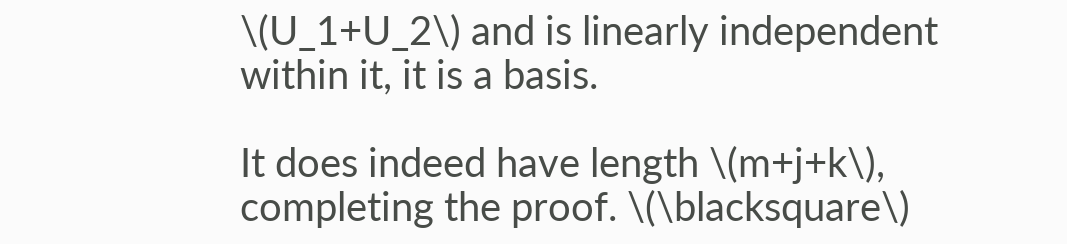\(U_1+U_2\) and is linearly independent within it, it is a basis.

It does indeed have length \(m+j+k\), completing the proof. \(\blacksquare\)